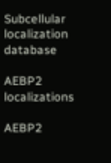Subcellular localization database

AEBP2 localizations

AEBP2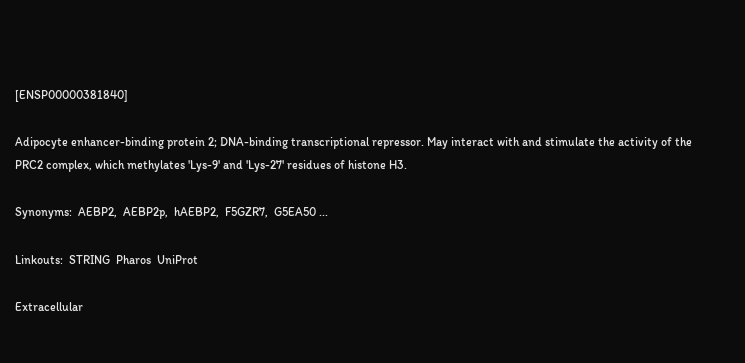[ENSP00000381840]

Adipocyte enhancer-binding protein 2; DNA-binding transcriptional repressor. May interact with and stimulate the activity of the PRC2 complex, which methylates 'Lys-9' and 'Lys-27' residues of histone H3.

Synonyms:  AEBP2,  AEBP2p,  hAEBP2,  F5GZR7,  G5EA50 ...

Linkouts:  STRING  Pharos  UniProt

Extracellular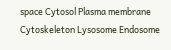space Cytosol Plasma membrane Cytoskeleton Lysosome Endosome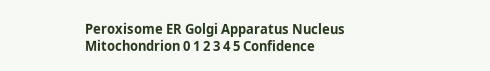Peroxisome ER Golgi Apparatus Nucleus Mitochondrion 0 1 2 3 4 5 Confidence